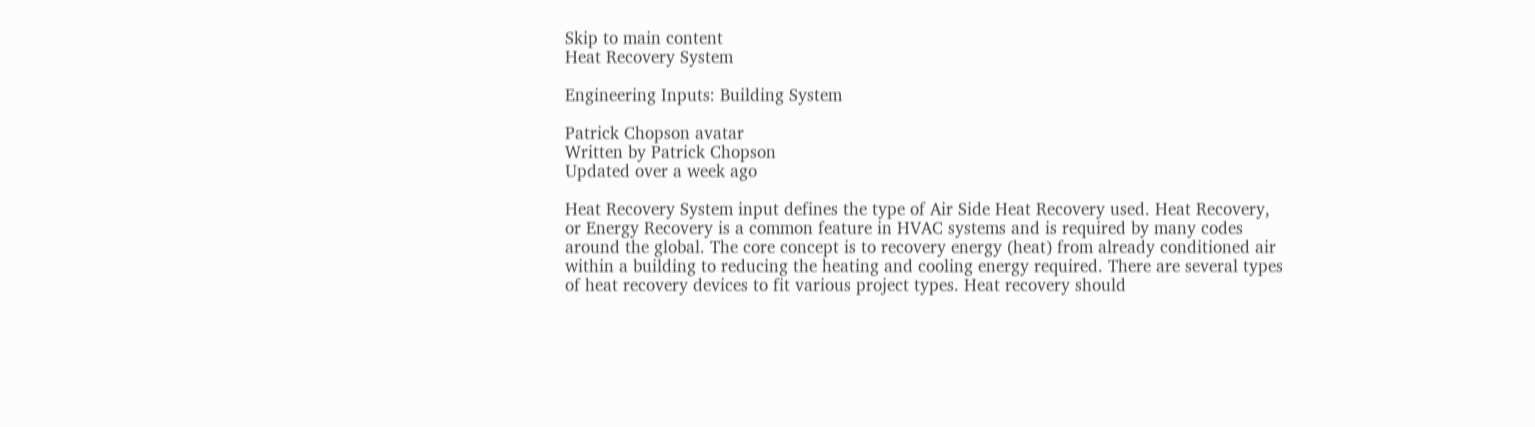Skip to main content
Heat Recovery System

Engineering Inputs: Building System

Patrick Chopson avatar
Written by Patrick Chopson
Updated over a week ago

Heat Recovery System input defines the type of Air Side Heat Recovery used. Heat Recovery, or Energy Recovery is a common feature in HVAC systems and is required by many codes around the global. The core concept is to recovery energy (heat) from already conditioned air within a building to reducing the heating and cooling energy required. There are several types of heat recovery devices to fit various project types. Heat recovery should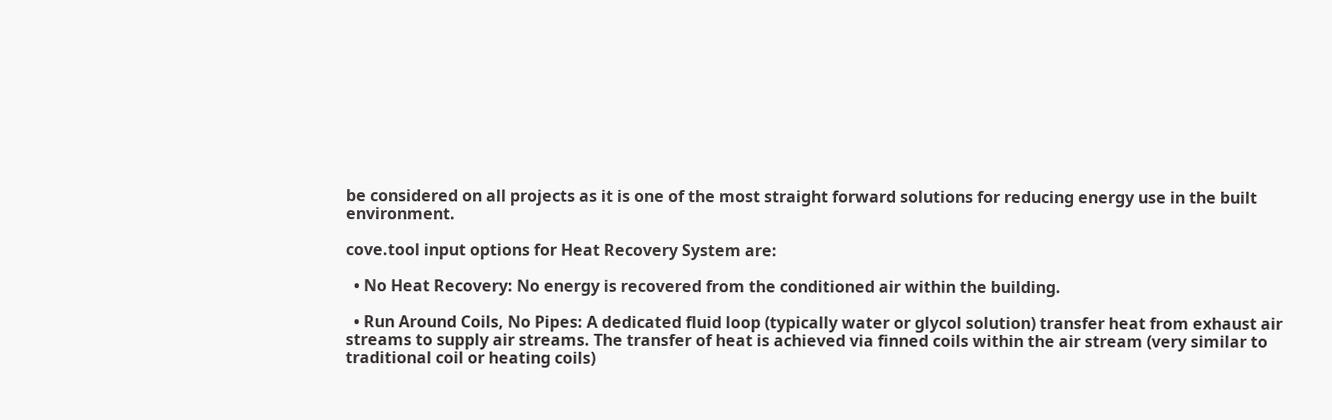be considered on all projects as it is one of the most straight forward solutions for reducing energy use in the built environment.

cove.tool input options for Heat Recovery System are:

  • No Heat Recovery: No energy is recovered from the conditioned air within the building.

  • Run Around Coils, No Pipes: A dedicated fluid loop (typically water or glycol solution) transfer heat from exhaust air streams to supply air streams. The transfer of heat is achieved via finned coils within the air stream (very similar to traditional coil or heating coils)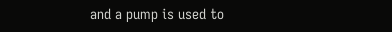and a pump is used to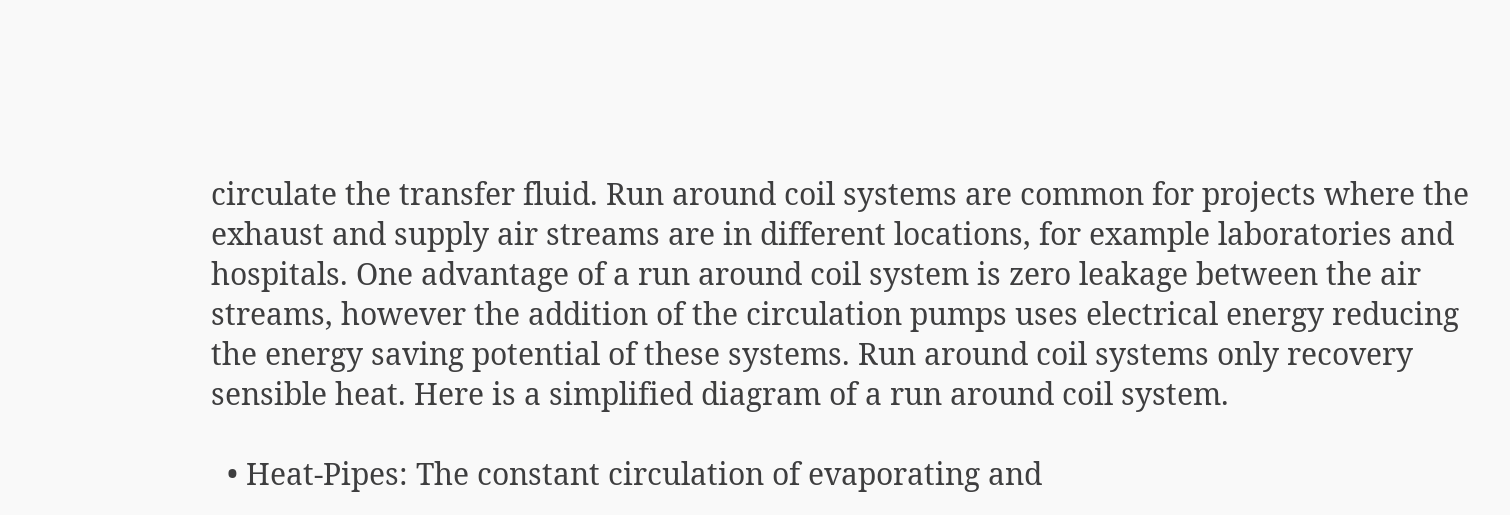circulate the transfer fluid. Run around coil systems are common for projects where the exhaust and supply air streams are in different locations, for example laboratories and hospitals. One advantage of a run around coil system is zero leakage between the air streams, however the addition of the circulation pumps uses electrical energy reducing the energy saving potential of these systems. Run around coil systems only recovery sensible heat. Here is a simplified diagram of a run around coil system.

  • Heat-Pipes: The constant circulation of evaporating and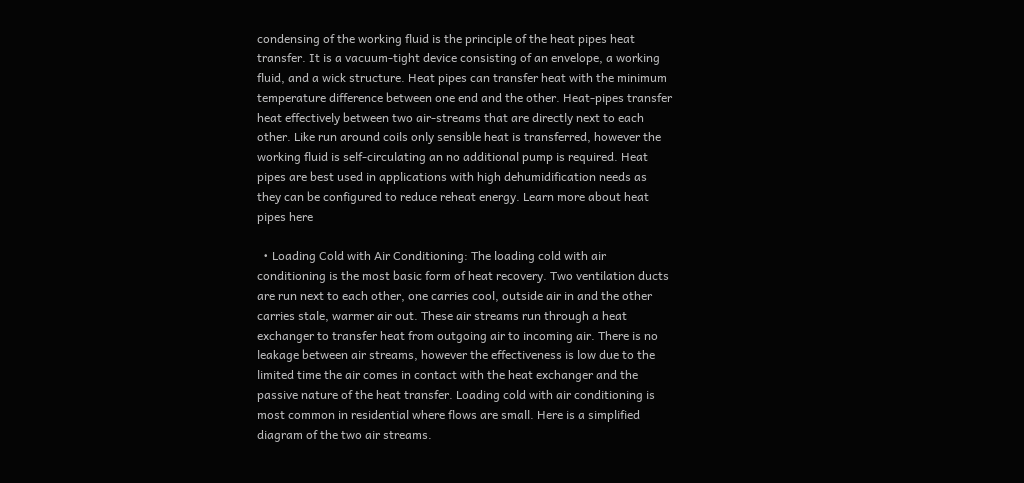condensing of the working fluid is the principle of the heat pipes heat transfer. It is a vacuum-tight device consisting of an envelope, a working fluid, and a wick structure. Heat pipes can transfer heat with the minimum temperature difference between one end and the other. Heat-pipes transfer heat effectively between two air-streams that are directly next to each other. Like run around coils only sensible heat is transferred, however the working fluid is self-circulating an no additional pump is required. Heat pipes are best used in applications with high dehumidification needs as they can be configured to reduce reheat energy. Learn more about heat pipes here

  • Loading Cold with Air Conditioning: The loading cold with air conditioning is the most basic form of heat recovery. Two ventilation ducts are run next to each other, one carries cool, outside air in and the other carries stale, warmer air out. These air streams run through a heat exchanger to transfer heat from outgoing air to incoming air. There is no leakage between air streams, however the effectiveness is low due to the limited time the air comes in contact with the heat exchanger and the passive nature of the heat transfer. Loading cold with air conditioning is most common in residential where flows are small. Here is a simplified diagram of the two air streams.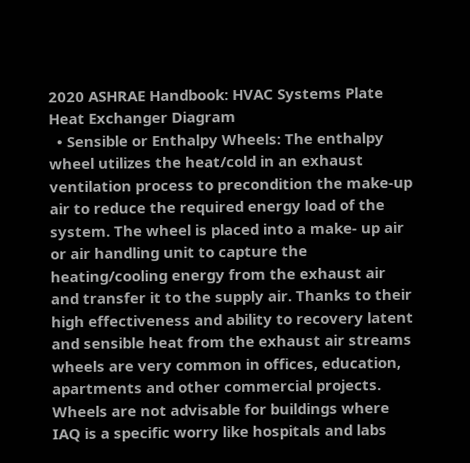2020 ASHRAE Handbook: HVAC Systems Plate Heat Exchanger Diagram
  • Sensible or Enthalpy Wheels: The enthalpy wheel utilizes the heat/cold in an exhaust ventilation process to precondition the make-up air to reduce the required energy load of the system. The wheel is placed into a make- up air or air handling unit to capture the heating/cooling energy from the exhaust air and transfer it to the supply air. Thanks to their high effectiveness and ability to recovery latent and sensible heat from the exhaust air streams wheels are very common in offices, education, apartments and other commercial projects. Wheels are not advisable for buildings where IAQ is a specific worry like hospitals and labs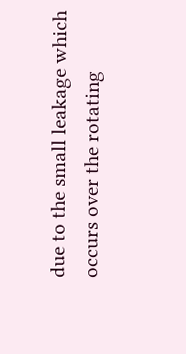due to the small leakage which occurs over the rotating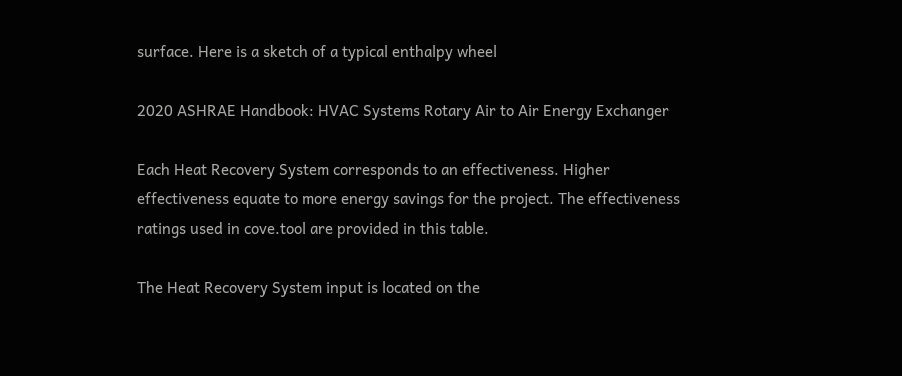surface. Here is a sketch of a typical enthalpy wheel

2020 ASHRAE Handbook: HVAC Systems Rotary Air to Air Energy Exchanger

Each Heat Recovery System corresponds to an effectiveness. Higher effectiveness equate to more energy savings for the project. The effectiveness ratings used in cove.tool are provided in this table.

The Heat Recovery System input is located on the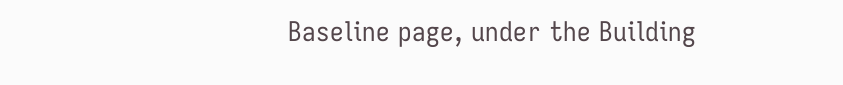Baseline page, under the Building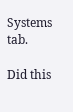Systems tab.

Did this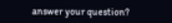answer your question?